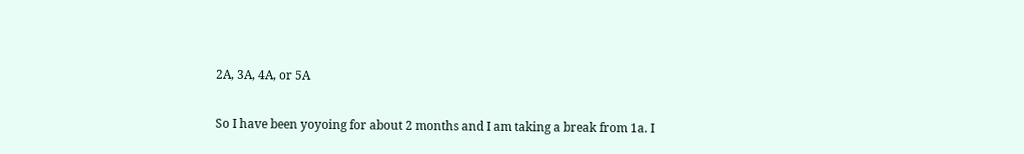2A, 3A, 4A, or 5A

So I have been yoyoing for about 2 months and I am taking a break from 1a. I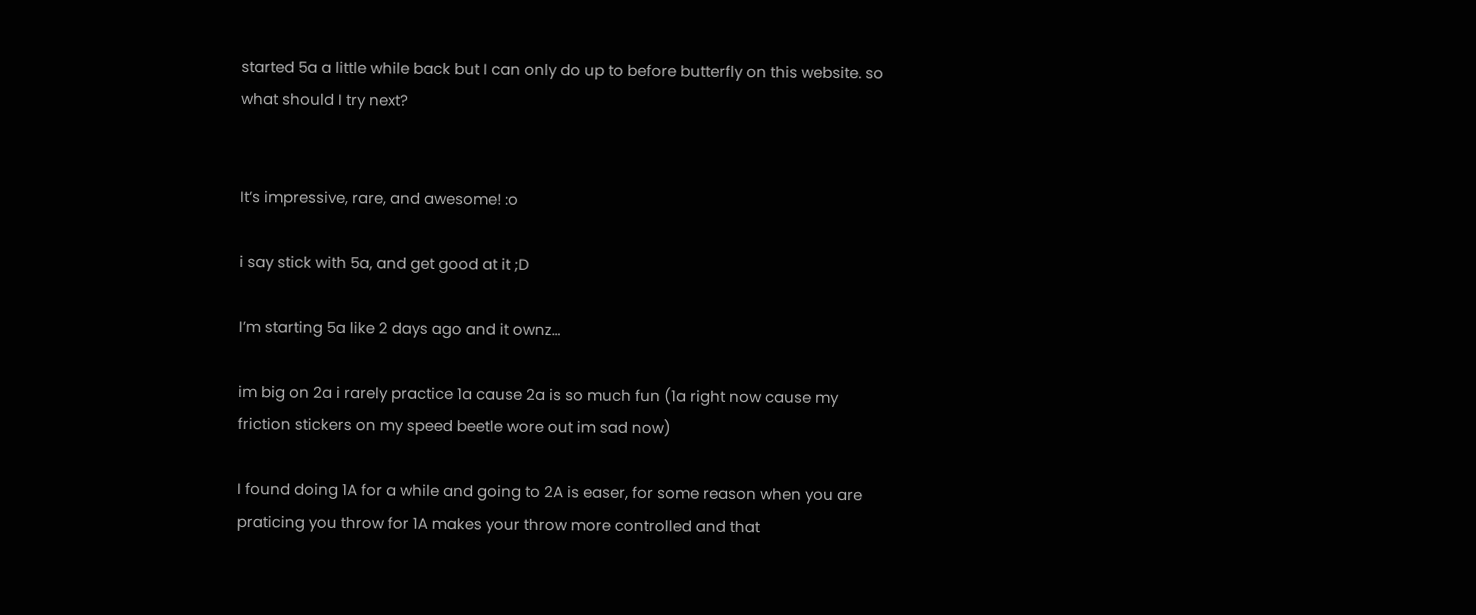started 5a a little while back but I can only do up to before butterfly on this website. so what should I try next?


It’s impressive, rare, and awesome! :o

i say stick with 5a, and get good at it ;D

I’m starting 5a like 2 days ago and it ownz…

im big on 2a i rarely practice 1a cause 2a is so much fun (1a right now cause my friction stickers on my speed beetle wore out im sad now)

I found doing 1A for a while and going to 2A is easer, for some reason when you are praticing you throw for 1A makes your throw more controlled and that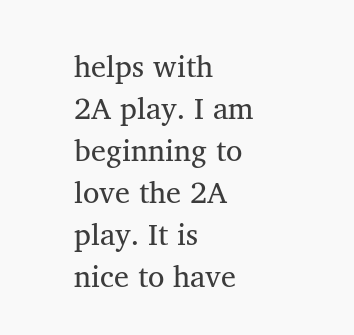helps with 2A play. I am beginning to love the 2A play. It is nice to have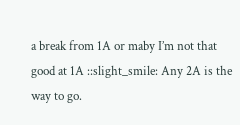a break from 1A or maby I’m not that good at 1A ::slight_smile: Any 2A is the way to go.